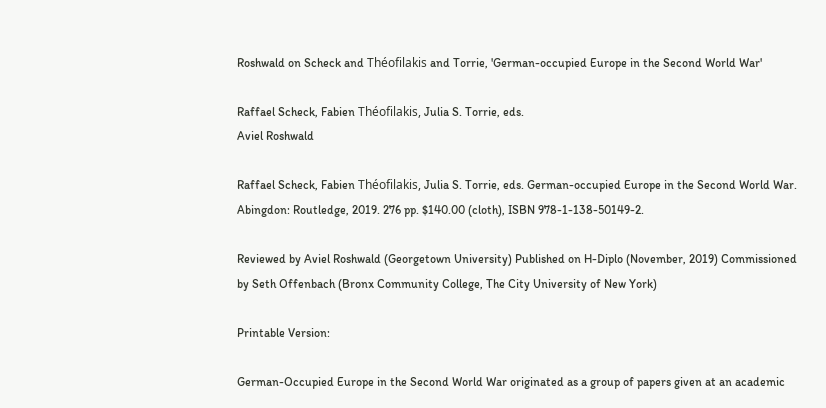Roshwald on Scheck and Théofilakis and Torrie, 'German-occupied Europe in the Second World War'

Raffael Scheck, Fabien Théofilakis, Julia S. Torrie, eds.
Aviel Roshwald

Raffael Scheck, Fabien Théofilakis, Julia S. Torrie, eds. German-occupied Europe in the Second World War. Abingdon: Routledge, 2019. 276 pp. $140.00 (cloth), ISBN 978-1-138-50149-2.

Reviewed by Aviel Roshwald (Georgetown University) Published on H-Diplo (November, 2019) Commissioned by Seth Offenbach (Bronx Community College, The City University of New York)

Printable Version:

German-Occupied Europe in the Second World War originated as a group of papers given at an academic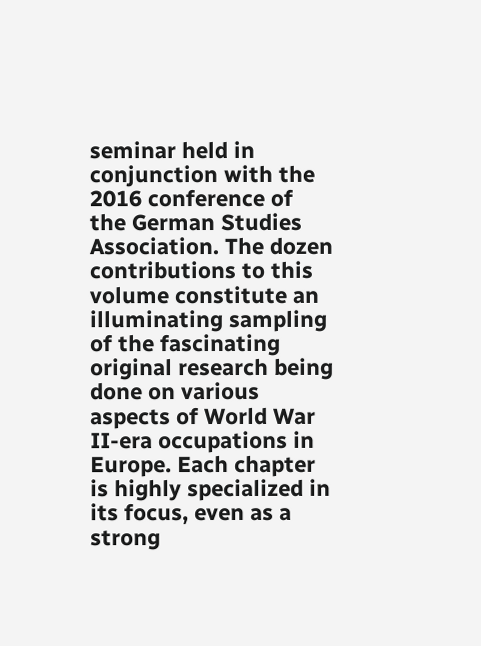seminar held in conjunction with the 2016 conference of the German Studies Association. The dozen contributions to this volume constitute an illuminating sampling of the fascinating original research being done on various aspects of World War II-era occupations in Europe. Each chapter is highly specialized in its focus, even as a strong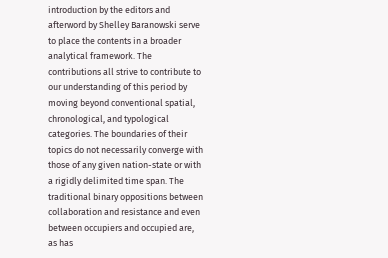introduction by the editors and afterword by Shelley Baranowski serve to place the contents in a broader analytical framework. The contributions all strive to contribute to our understanding of this period by moving beyond conventional spatial, chronological, and typological categories. The boundaries of their topics do not necessarily converge with those of any given nation-state or with a rigidly delimited time span. The traditional binary oppositions between collaboration and resistance and even between occupiers and occupied are, as has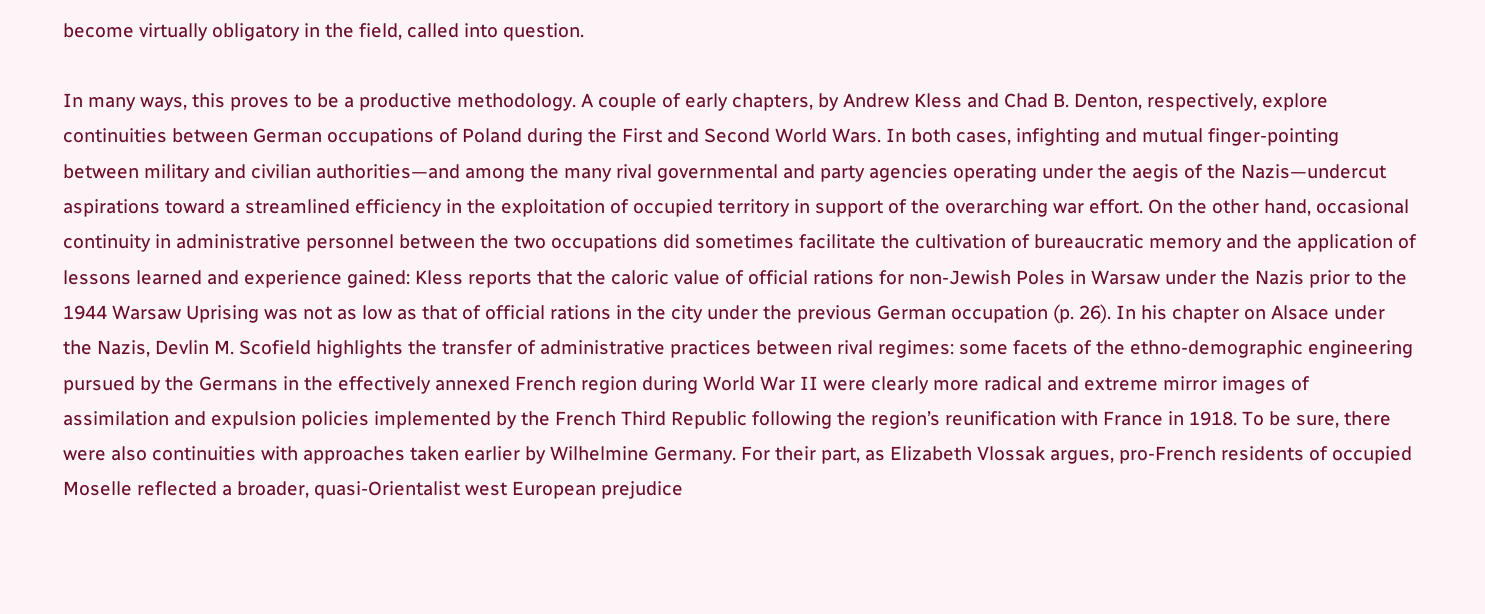become virtually obligatory in the field, called into question.

In many ways, this proves to be a productive methodology. A couple of early chapters, by Andrew Kless and Chad B. Denton, respectively, explore continuities between German occupations of Poland during the First and Second World Wars. In both cases, infighting and mutual finger-pointing between military and civilian authorities—and among the many rival governmental and party agencies operating under the aegis of the Nazis—undercut aspirations toward a streamlined efficiency in the exploitation of occupied territory in support of the overarching war effort. On the other hand, occasional continuity in administrative personnel between the two occupations did sometimes facilitate the cultivation of bureaucratic memory and the application of lessons learned and experience gained: Kless reports that the caloric value of official rations for non-Jewish Poles in Warsaw under the Nazis prior to the 1944 Warsaw Uprising was not as low as that of official rations in the city under the previous German occupation (p. 26). In his chapter on Alsace under the Nazis, Devlin M. Scofield highlights the transfer of administrative practices between rival regimes: some facets of the ethno-demographic engineering pursued by the Germans in the effectively annexed French region during World War II were clearly more radical and extreme mirror images of assimilation and expulsion policies implemented by the French Third Republic following the region’s reunification with France in 1918. To be sure, there were also continuities with approaches taken earlier by Wilhelmine Germany. For their part, as Elizabeth Vlossak argues, pro-French residents of occupied Moselle reflected a broader, quasi-Orientalist west European prejudice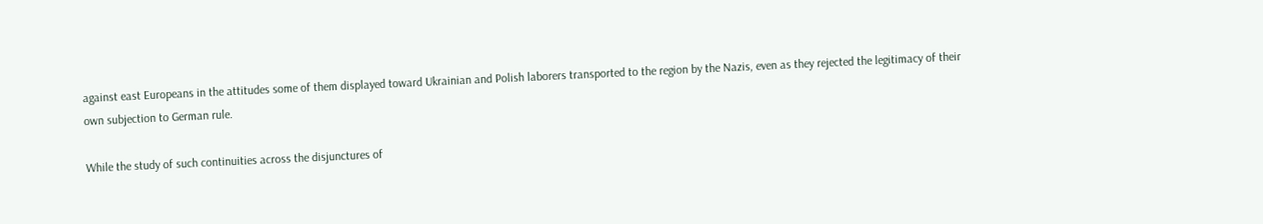against east Europeans in the attitudes some of them displayed toward Ukrainian and Polish laborers transported to the region by the Nazis, even as they rejected the legitimacy of their own subjection to German rule.

While the study of such continuities across the disjunctures of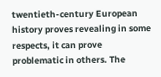twentieth-century European history proves revealing in some respects, it can prove problematic in others. The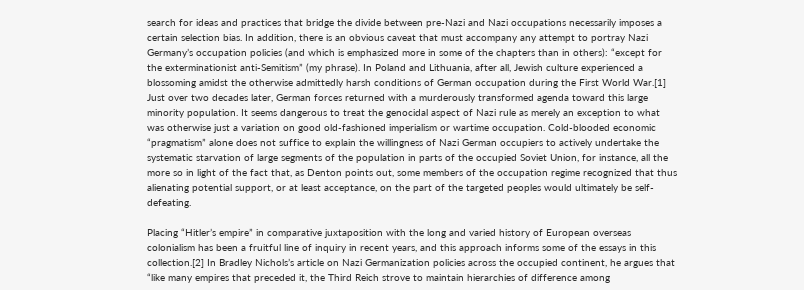search for ideas and practices that bridge the divide between pre-Nazi and Nazi occupations necessarily imposes a certain selection bias. In addition, there is an obvious caveat that must accompany any attempt to portray Nazi Germany’s occupation policies (and which is emphasized more in some of the chapters than in others): “except for the exterminationist anti-Semitism” (my phrase). In Poland and Lithuania, after all, Jewish culture experienced a blossoming amidst the otherwise admittedly harsh conditions of German occupation during the First World War.[1] Just over two decades later, German forces returned with a murderously transformed agenda toward this large minority population. It seems dangerous to treat the genocidal aspect of Nazi rule as merely an exception to what was otherwise just a variation on good old-fashioned imperialism or wartime occupation. Cold-blooded economic “pragmatism” alone does not suffice to explain the willingness of Nazi German occupiers to actively undertake the systematic starvation of large segments of the population in parts of the occupied Soviet Union, for instance, all the more so in light of the fact that, as Denton points out, some members of the occupation regime recognized that thus alienating potential support, or at least acceptance, on the part of the targeted peoples would ultimately be self-defeating.

Placing “Hitler’s empire” in comparative juxtaposition with the long and varied history of European overseas colonialism has been a fruitful line of inquiry in recent years, and this approach informs some of the essays in this collection.[2] In Bradley Nichols’s article on Nazi Germanization policies across the occupied continent, he argues that “like many empires that preceded it, the Third Reich strove to maintain hierarchies of difference among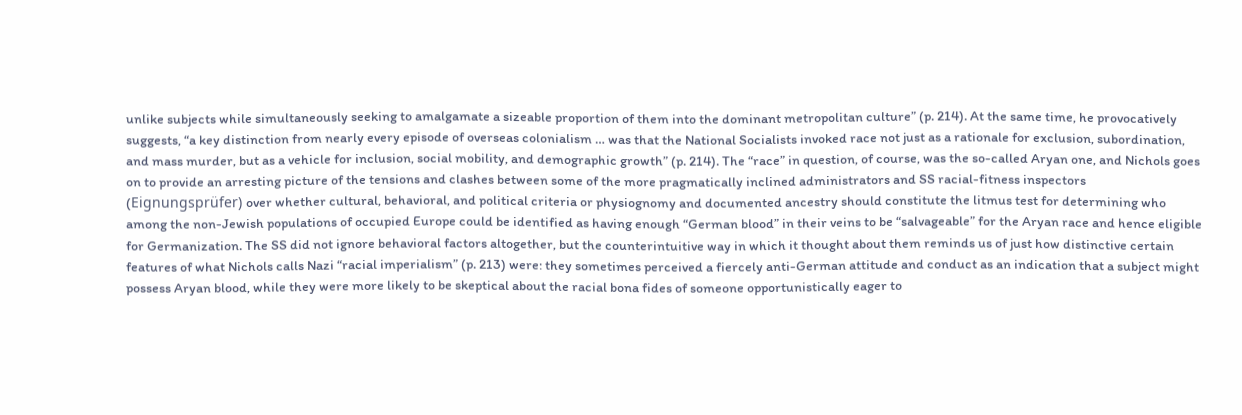unlike subjects while simultaneously seeking to amalgamate a sizeable proportion of them into the dominant metropolitan culture” (p. 214). At the same time, he provocatively suggests, “a key distinction from nearly every episode of overseas colonialism … was that the National Socialists invoked race not just as a rationale for exclusion, subordination, and mass murder, but as a vehicle for inclusion, social mobility, and demographic growth” (p. 214). The “race” in question, of course, was the so-called Aryan one, and Nichols goes on to provide an arresting picture of the tensions and clashes between some of the more pragmatically inclined administrators and SS racial-fitness inspectors (Eignungsprüfer) over whether cultural, behavioral, and political criteria or physiognomy and documented ancestry should constitute the litmus test for determining who among the non-Jewish populations of occupied Europe could be identified as having enough “German blood” in their veins to be “salvageable” for the Aryan race and hence eligible for Germanization. The SS did not ignore behavioral factors altogether, but the counterintuitive way in which it thought about them reminds us of just how distinctive certain features of what Nichols calls Nazi “racial imperialism” (p. 213) were: they sometimes perceived a fiercely anti-German attitude and conduct as an indication that a subject might possess Aryan blood, while they were more likely to be skeptical about the racial bona fides of someone opportunistically eager to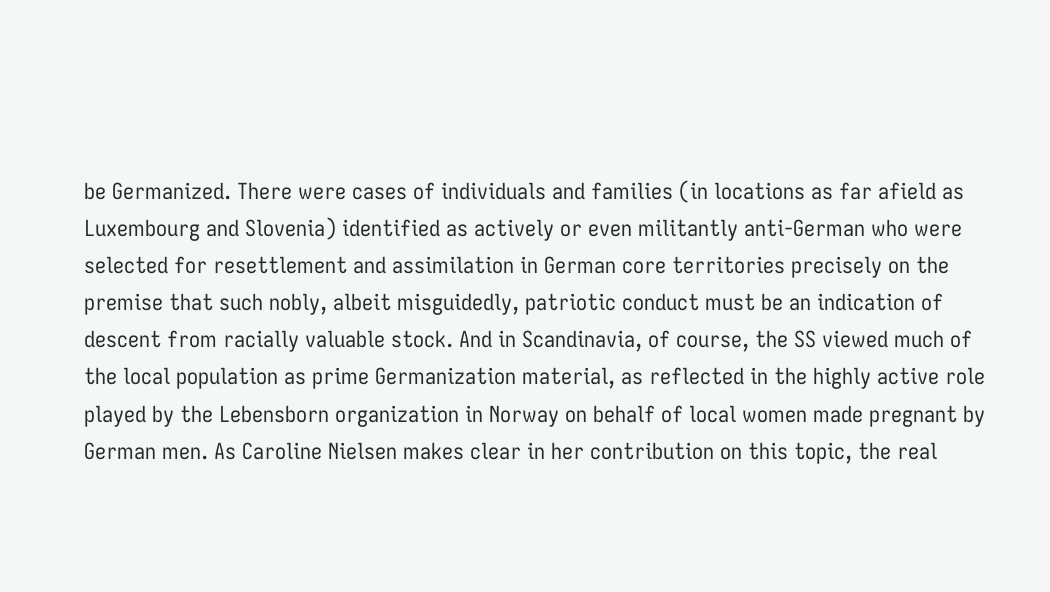be Germanized. There were cases of individuals and families (in locations as far afield as Luxembourg and Slovenia) identified as actively or even militantly anti-German who were selected for resettlement and assimilation in German core territories precisely on the premise that such nobly, albeit misguidedly, patriotic conduct must be an indication of descent from racially valuable stock. And in Scandinavia, of course, the SS viewed much of the local population as prime Germanization material, as reflected in the highly active role played by the Lebensborn organization in Norway on behalf of local women made pregnant by German men. As Caroline Nielsen makes clear in her contribution on this topic, the real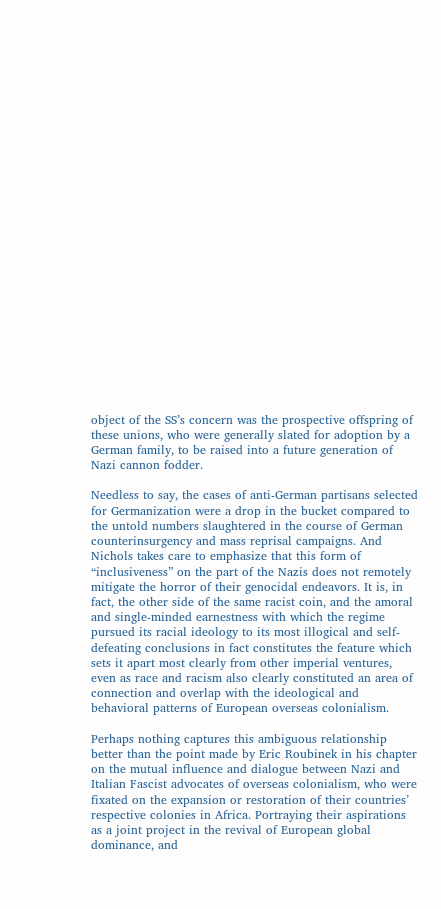object of the SS’s concern was the prospective offspring of these unions, who were generally slated for adoption by a German family, to be raised into a future generation of Nazi cannon fodder.

Needless to say, the cases of anti-German partisans selected for Germanization were a drop in the bucket compared to the untold numbers slaughtered in the course of German counterinsurgency and mass reprisal campaigns. And Nichols takes care to emphasize that this form of “inclusiveness” on the part of the Nazis does not remotely mitigate the horror of their genocidal endeavors. It is, in fact, the other side of the same racist coin, and the amoral and single-minded earnestness with which the regime pursued its racial ideology to its most illogical and self-defeating conclusions in fact constitutes the feature which sets it apart most clearly from other imperial ventures, even as race and racism also clearly constituted an area of connection and overlap with the ideological and behavioral patterns of European overseas colonialism.

Perhaps nothing captures this ambiguous relationship better than the point made by Eric Roubinek in his chapter on the mutual influence and dialogue between Nazi and Italian Fascist advocates of overseas colonialism, who were fixated on the expansion or restoration of their countries’ respective colonies in Africa. Portraying their aspirations as a joint project in the revival of European global dominance, and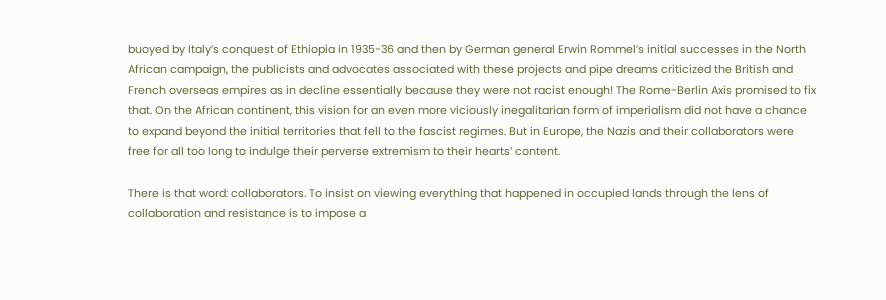buoyed by Italy’s conquest of Ethiopia in 1935-36 and then by German general Erwin Rommel’s initial successes in the North African campaign, the publicists and advocates associated with these projects and pipe dreams criticized the British and French overseas empires as in decline essentially because they were not racist enough! The Rome-Berlin Axis promised to fix that. On the African continent, this vision for an even more viciously inegalitarian form of imperialism did not have a chance to expand beyond the initial territories that fell to the fascist regimes. But in Europe, the Nazis and their collaborators were free for all too long to indulge their perverse extremism to their hearts’ content.

There is that word: collaborators. To insist on viewing everything that happened in occupied lands through the lens of collaboration and resistance is to impose a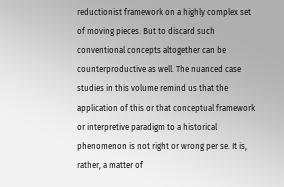reductionist framework on a highly complex set of moving pieces. But to discard such conventional concepts altogether can be counterproductive as well. The nuanced case studies in this volume remind us that the application of this or that conceptual framework or interpretive paradigm to a historical phenomenon is not right or wrong per se. It is, rather, a matter of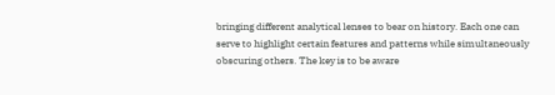bringing different analytical lenses to bear on history. Each one can serve to highlight certain features and patterns while simultaneously obscuring others. The key is to be aware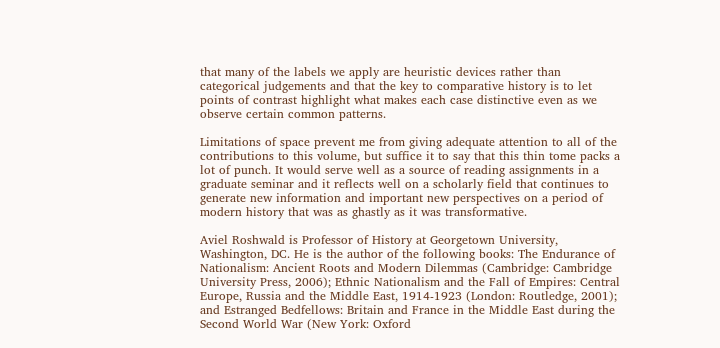that many of the labels we apply are heuristic devices rather than categorical judgements and that the key to comparative history is to let points of contrast highlight what makes each case distinctive even as we observe certain common patterns.

Limitations of space prevent me from giving adequate attention to all of the contributions to this volume, but suffice it to say that this thin tome packs a lot of punch. It would serve well as a source of reading assignments in a graduate seminar and it reflects well on a scholarly field that continues to generate new information and important new perspectives on a period of modern history that was as ghastly as it was transformative.

Aviel Roshwald is Professor of History at Georgetown University, Washington, DC. He is the author of the following books: The Endurance of Nationalism: Ancient Roots and Modern Dilemmas (Cambridge: Cambridge University Press, 2006); Ethnic Nationalism and the Fall of Empires: Central Europe, Russia and the Middle East, 1914-1923 (London: Routledge, 2001); and Estranged Bedfellows: Britain and France in the Middle East during the Second World War (New York: Oxford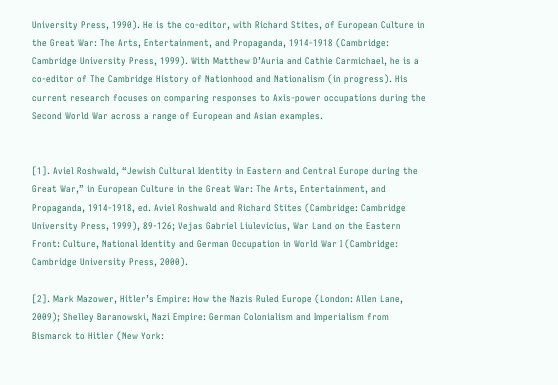University Press, 1990). He is the co-editor, with Richard Stites, of European Culture in the Great War: The Arts, Entertainment, and Propaganda, 1914-1918 (Cambridge: Cambridge University Press, 1999). With Matthew D’Auria and Cathie Carmichael, he is a co-editor of The Cambridge History of Nationhood and Nationalism (in progress). His current research focuses on comparing responses to Axis-power occupations during the Second World War across a range of European and Asian examples.


[1]. Aviel Roshwald, “Jewish Cultural Identity in Eastern and Central Europe during the Great War,” in European Culture in the Great War: The Arts, Entertainment, and Propaganda, 1914-1918, ed. Aviel Roshwald and Richard Stites (Cambridge: Cambridge University Press, 1999), 89-126; Vejas Gabriel Liulevicius, War Land on the Eastern Front: Culture, National Identity and German Occupation in World War I (Cambridge: Cambridge University Press, 2000).

[2]. Mark Mazower, Hitler’s Empire: How the Nazis Ruled Europe (London: Allen Lane, 2009); Shelley Baranowski, Nazi Empire: German Colonialism and Imperialism from Bismarck to Hitler (New York: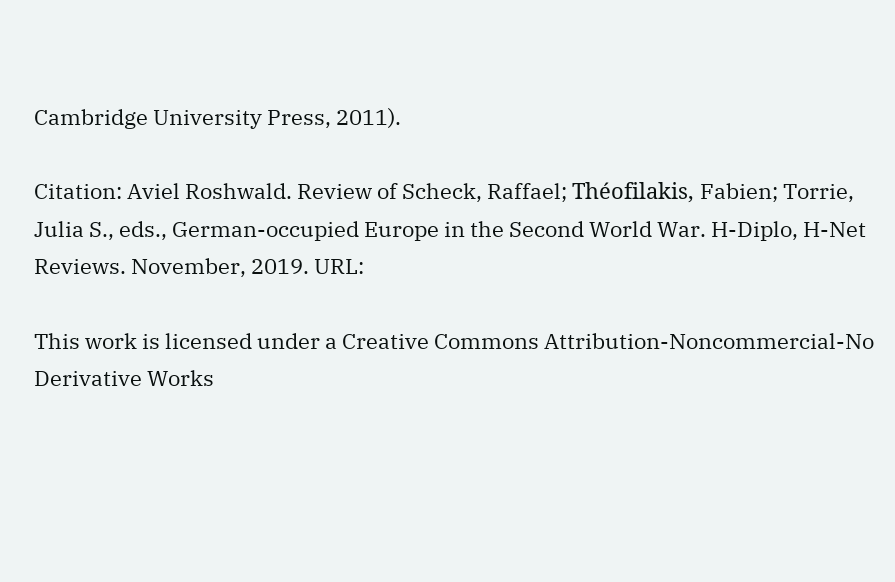Cambridge University Press, 2011).

Citation: Aviel Roshwald. Review of Scheck, Raffael; Théofilakis, Fabien; Torrie, Julia S., eds., German-occupied Europe in the Second World War. H-Diplo, H-Net Reviews. November, 2019. URL:

This work is licensed under a Creative Commons Attribution-Noncommercial-No Derivative Works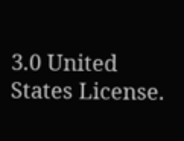3.0 United States License.